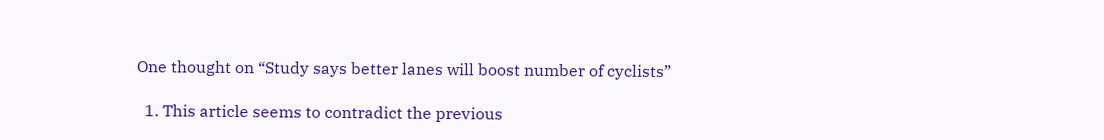One thought on “Study says better lanes will boost number of cyclists”

  1. This article seems to contradict the previous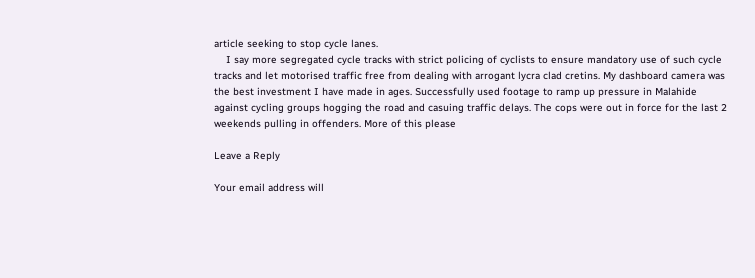article seeking to stop cycle lanes.
    I say more segregated cycle tracks with strict policing of cyclists to ensure mandatory use of such cycle tracks and let motorised traffic free from dealing with arrogant lycra clad cretins. My dashboard camera was the best investment I have made in ages. Successfully used footage to ramp up pressure in Malahide against cycling groups hogging the road and casuing traffic delays. The cops were out in force for the last 2 weekends pulling in offenders. More of this please

Leave a Reply

Your email address will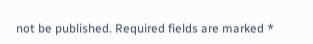not be published. Required fields are marked *